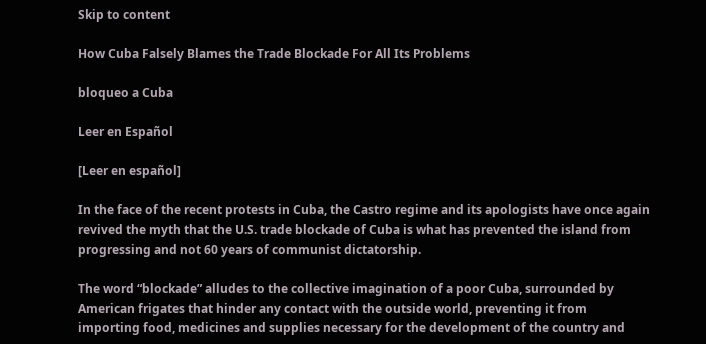Skip to content

How Cuba Falsely Blames the Trade Blockade For All Its Problems

bloqueo a Cuba

Leer en Español

[Leer en español]

In the face of the recent protests in Cuba, the Castro regime and its apologists have once again revived the myth that the U.S. trade blockade of Cuba is what has prevented the island from progressing and not 60 years of communist dictatorship.

The word “blockade” alludes to the collective imagination of a poor Cuba, surrounded by American frigates that hinder any contact with the outside world, preventing it from importing food, medicines and supplies necessary for the development of the country and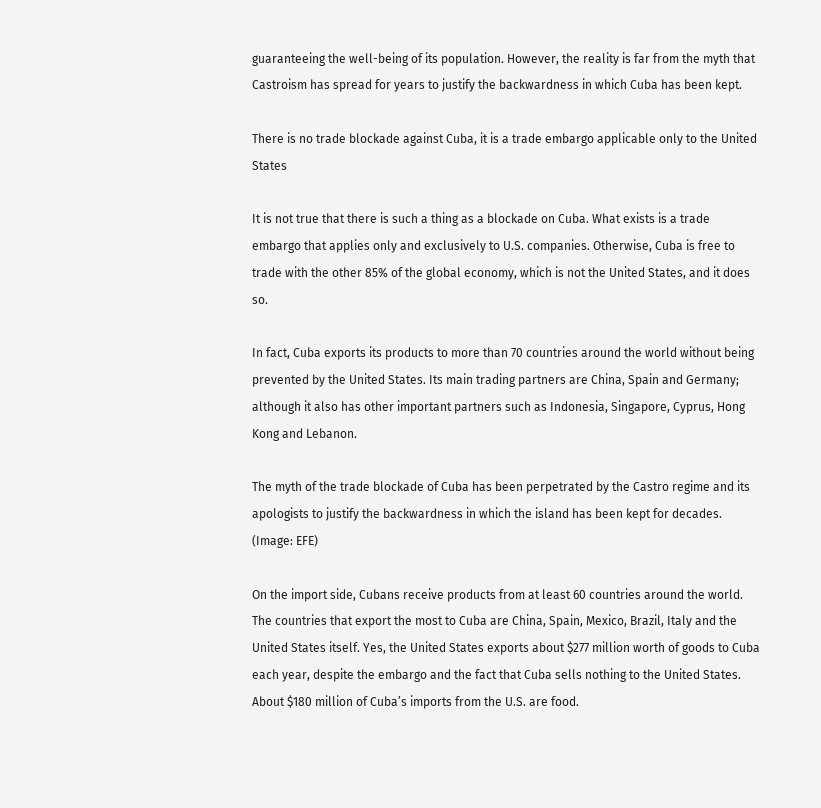guaranteeing the well-being of its population. However, the reality is far from the myth that Castroism has spread for years to justify the backwardness in which Cuba has been kept.

There is no trade blockade against Cuba, it is a trade embargo applicable only to the United States

It is not true that there is such a thing as a blockade on Cuba. What exists is a trade embargo that applies only and exclusively to U.S. companies. Otherwise, Cuba is free to trade with the other 85% of the global economy, which is not the United States, and it does so.

In fact, Cuba exports its products to more than 70 countries around the world without being prevented by the United States. Its main trading partners are China, Spain and Germany; although it also has other important partners such as Indonesia, Singapore, Cyprus, Hong Kong and Lebanon.

The myth of the trade blockade of Cuba has been perpetrated by the Castro regime and its apologists to justify the backwardness in which the island has been kept for decades. (Image: EFE)

On the import side, Cubans receive products from at least 60 countries around the world. The countries that export the most to Cuba are China, Spain, Mexico, Brazil, Italy and the United States itself. Yes, the United States exports about $277 million worth of goods to Cuba each year, despite the embargo and the fact that Cuba sells nothing to the United States. About $180 million of Cuba’s imports from the U.S. are food.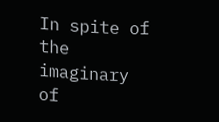In spite of the imaginary of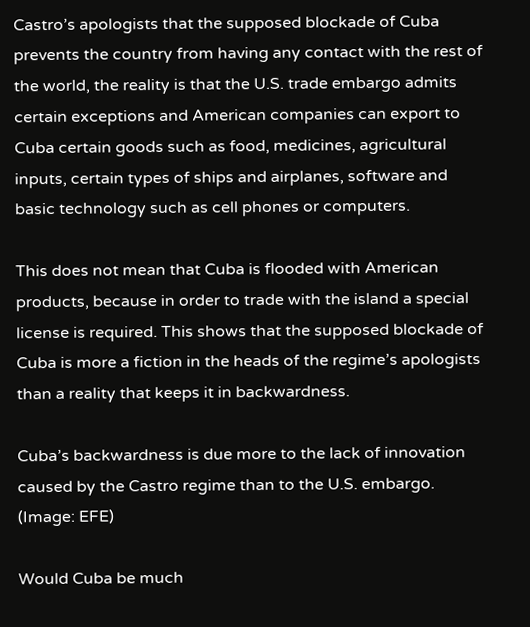Castro’s apologists that the supposed blockade of Cuba prevents the country from having any contact with the rest of the world, the reality is that the U.S. trade embargo admits certain exceptions and American companies can export to Cuba certain goods such as food, medicines, agricultural inputs, certain types of ships and airplanes, software and basic technology such as cell phones or computers.

This does not mean that Cuba is flooded with American products, because in order to trade with the island a special license is required. This shows that the supposed blockade of Cuba is more a fiction in the heads of the regime’s apologists than a reality that keeps it in backwardness.

Cuba’s backwardness is due more to the lack of innovation caused by the Castro regime than to the U.S. embargo. (Image: EFE)

Would Cuba be much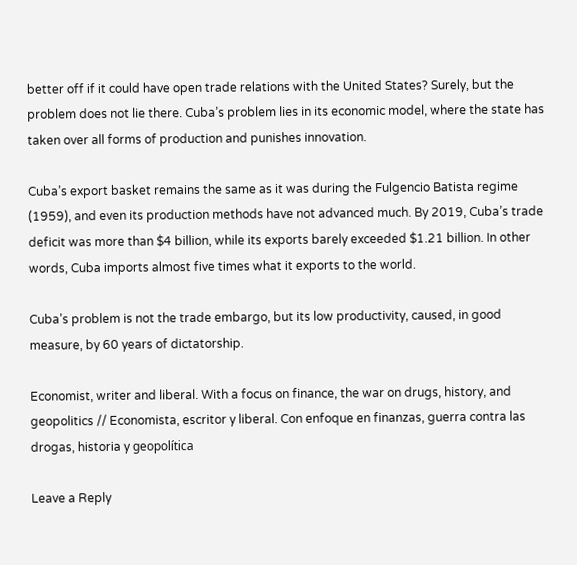better off if it could have open trade relations with the United States? Surely, but the problem does not lie there. Cuba’s problem lies in its economic model, where the state has taken over all forms of production and punishes innovation.

Cuba’s export basket remains the same as it was during the Fulgencio Batista regime (1959), and even its production methods have not advanced much. By 2019, Cuba’s trade deficit was more than $4 billion, while its exports barely exceeded $1.21 billion. In other words, Cuba imports almost five times what it exports to the world.

Cuba’s problem is not the trade embargo, but its low productivity, caused, in good measure, by 60 years of dictatorship.

Economist, writer and liberal. With a focus on finance, the war on drugs, history, and geopolitics // Economista, escritor y liberal. Con enfoque en finanzas, guerra contra las drogas, historia y geopolítica

Leave a Reply